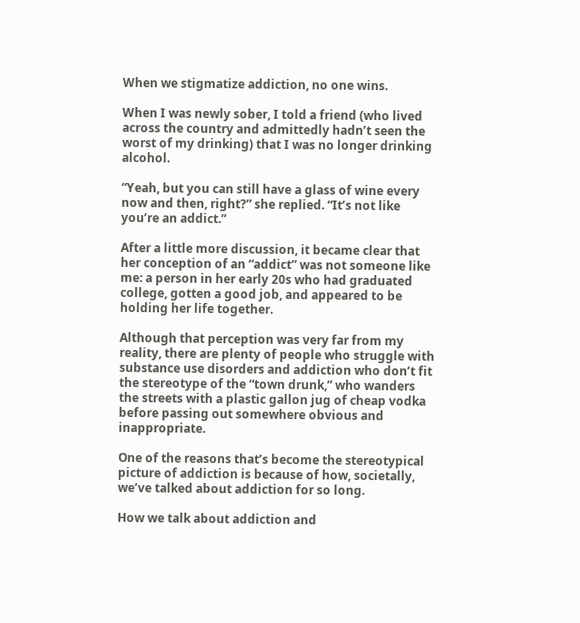When we stigmatize addiction, no one wins.

When I was newly sober, I told a friend (who lived across the country and admittedly hadn’t seen the worst of my drinking) that I was no longer drinking alcohol.

“Yeah, but you can still have a glass of wine every now and then, right?” she replied. “It’s not like you’re an addict.”

After a little more discussion, it became clear that her conception of an “addict” was not someone like me: a person in her early 20s who had graduated college, gotten a good job, and appeared to be holding her life together.

Although that perception was very far from my reality, there are plenty of people who struggle with substance use disorders and addiction who don’t fit the stereotype of the “town drunk,” who wanders the streets with a plastic gallon jug of cheap vodka before passing out somewhere obvious and inappropriate.

One of the reasons that’s become the stereotypical picture of addiction is because of how, societally, we’ve talked about addiction for so long.

How we talk about addiction and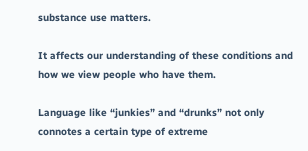substance use matters.

It affects our understanding of these conditions and how we view people who have them.

Language like “junkies” and “drunks” not only connotes a certain type of extreme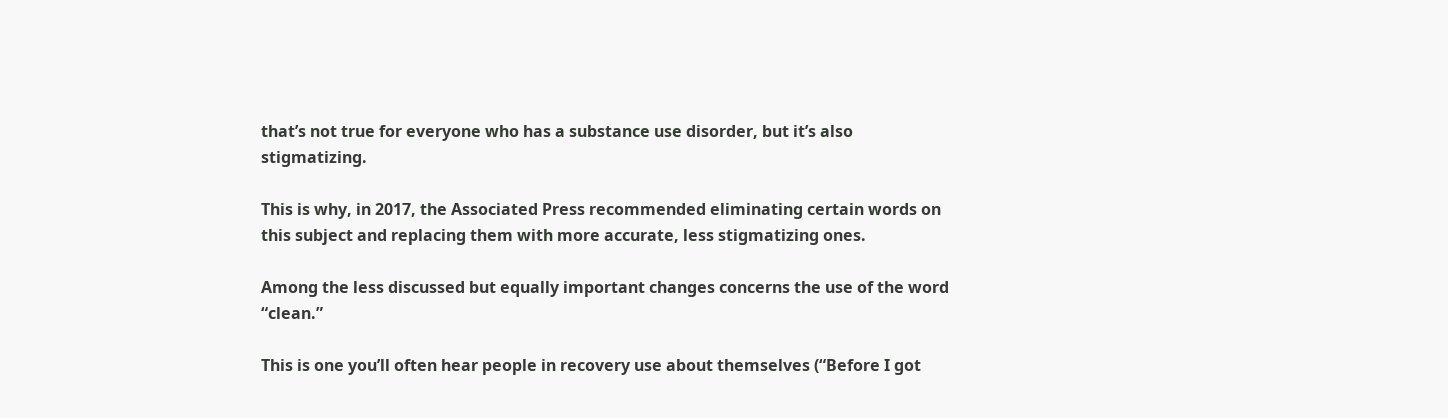that’s not true for everyone who has a substance use disorder, but it’s also stigmatizing.

This is why, in 2017, the Associated Press recommended eliminating certain words on this subject and replacing them with more accurate, less stigmatizing ones.

Among the less discussed but equally important changes concerns the use of the word “clean.”

This is one you’ll often hear people in recovery use about themselves (“Before I got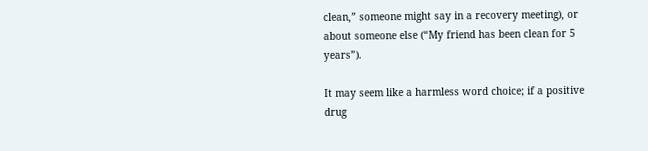clean,” someone might say in a recovery meeting), or about someone else (“My friend has been clean for 5 years”).

It may seem like a harmless word choice; if a positive drug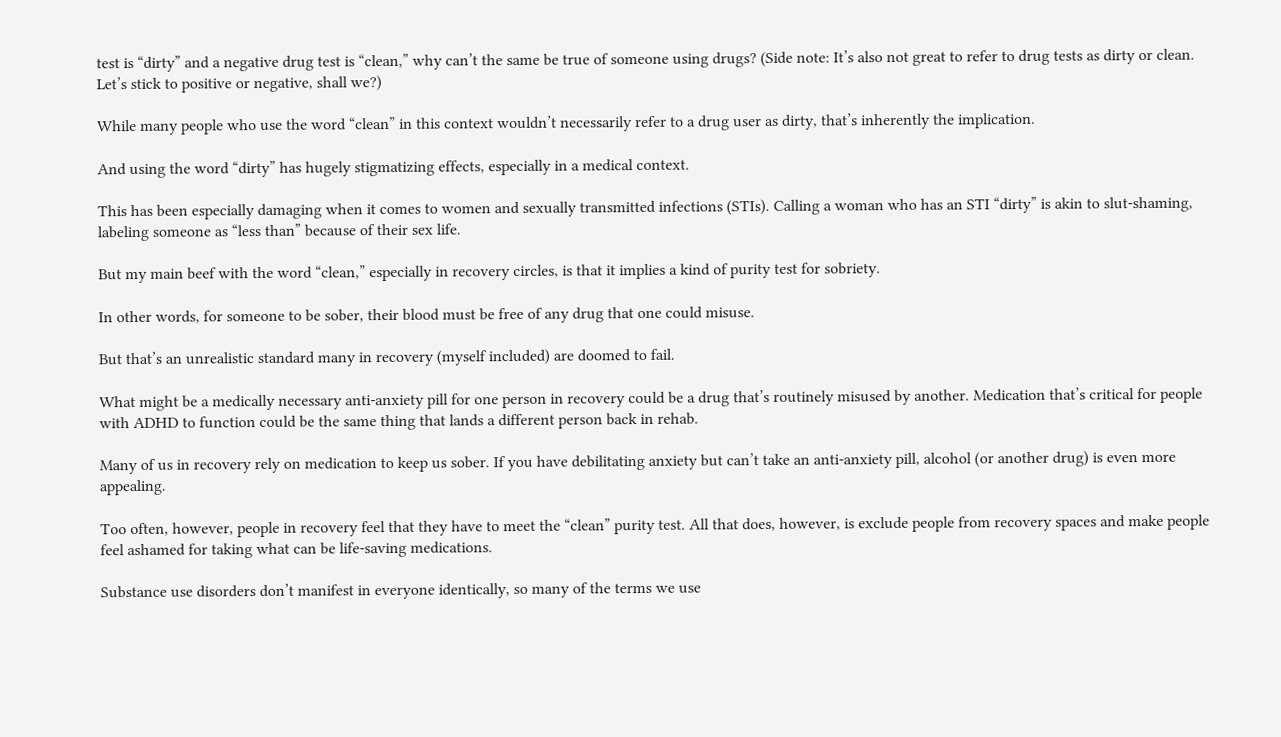test is “dirty” and a negative drug test is “clean,” why can’t the same be true of someone using drugs? (Side note: It’s also not great to refer to drug tests as dirty or clean. Let’s stick to positive or negative, shall we?)

While many people who use the word “clean” in this context wouldn’t necessarily refer to a drug user as dirty, that’s inherently the implication.

And using the word “dirty” has hugely stigmatizing effects, especially in a medical context.

This has been especially damaging when it comes to women and sexually transmitted infections (STIs). Calling a woman who has an STI “dirty” is akin to slut-shaming, labeling someone as “less than” because of their sex life.

But my main beef with the word “clean,” especially in recovery circles, is that it implies a kind of purity test for sobriety.

In other words, for someone to be sober, their blood must be free of any drug that one could misuse.

But that’s an unrealistic standard many in recovery (myself included) are doomed to fail.

What might be a medically necessary anti-anxiety pill for one person in recovery could be a drug that’s routinely misused by another. Medication that’s critical for people with ADHD to function could be the same thing that lands a different person back in rehab.

Many of us in recovery rely on medication to keep us sober. If you have debilitating anxiety but can’t take an anti-anxiety pill, alcohol (or another drug) is even more appealing.

Too often, however, people in recovery feel that they have to meet the “clean” purity test. All that does, however, is exclude people from recovery spaces and make people feel ashamed for taking what can be life-saving medications.

Substance use disorders don’t manifest in everyone identically, so many of the terms we use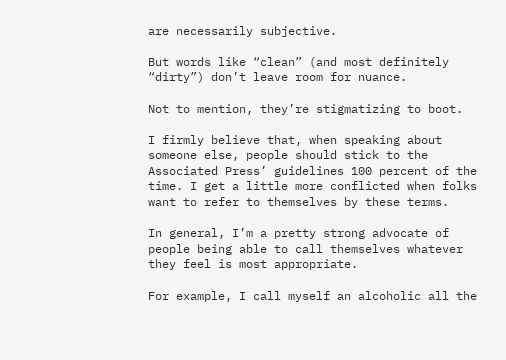are necessarily subjective.

But words like “clean” (and most definitely “dirty”) don’t leave room for nuance.

Not to mention, they’re stigmatizing to boot.

I firmly believe that, when speaking about someone else, people should stick to the Associated Press’ guidelines 100 percent of the time. I get a little more conflicted when folks want to refer to themselves by these terms.

In general, I’m a pretty strong advocate of people being able to call themselves whatever they feel is most appropriate.

For example, I call myself an alcoholic all the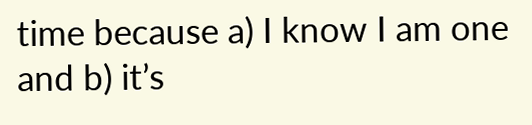time because a) I know I am one and b) it’s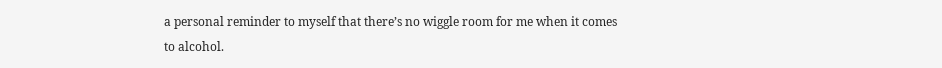a personal reminder to myself that there’s no wiggle room for me when it comes to alcohol.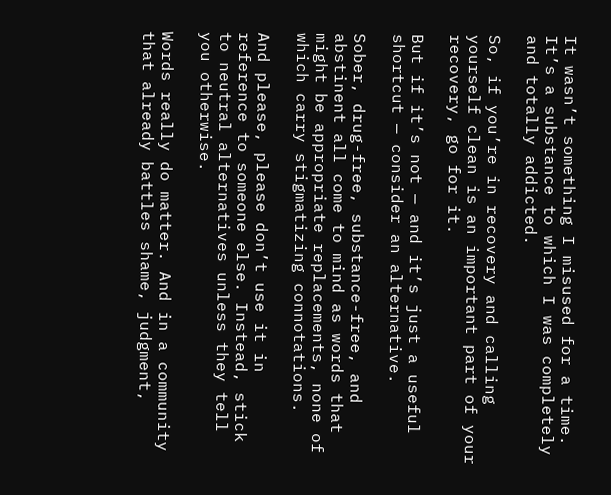It wasn’t something I misused for a time. It’s a substance to which I was completely and totally addicted.

So, if you’re in recovery and calling yourself clean is an important part of your recovery, go for it.

But if it’s not — and it’s just a useful shortcut — consider an alternative.

Sober, drug-free, substance-free, and abstinent all come to mind as words that might be appropriate replacements, none of which carry stigmatizing connotations.

And please, please don’t use it in reference to someone else. Instead, stick to neutral alternatives unless they tell you otherwise.

Words really do matter. And in a community that already battles shame, judgment,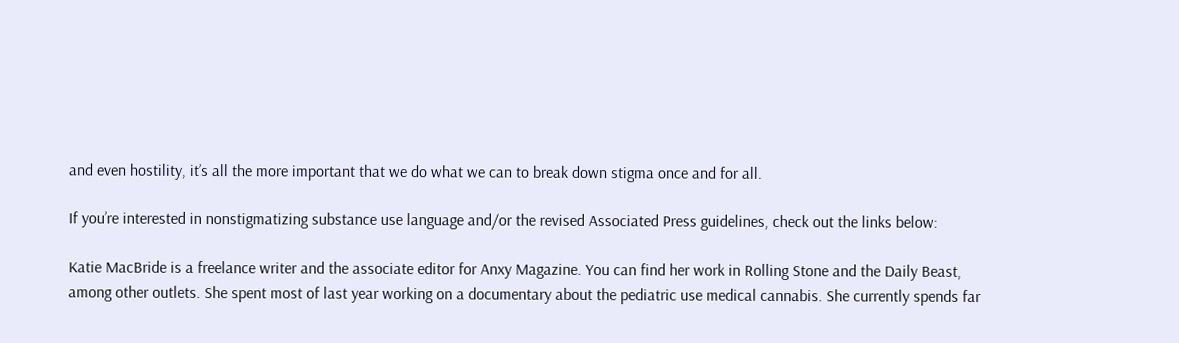and even hostility, it’s all the more important that we do what we can to break down stigma once and for all.

If you’re interested in nonstigmatizing substance use language and/or the revised Associated Press guidelines, check out the links below:

Katie MacBride is a freelance writer and the associate editor for Anxy Magazine. You can find her work in Rolling Stone and the Daily Beast, among other outlets. She spent most of last year working on a documentary about the pediatric use medical cannabis. She currently spends far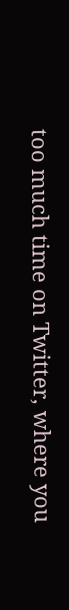too much time on Twitter, where you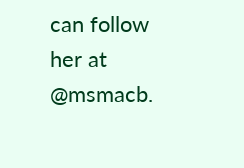can follow her at @msmacb.